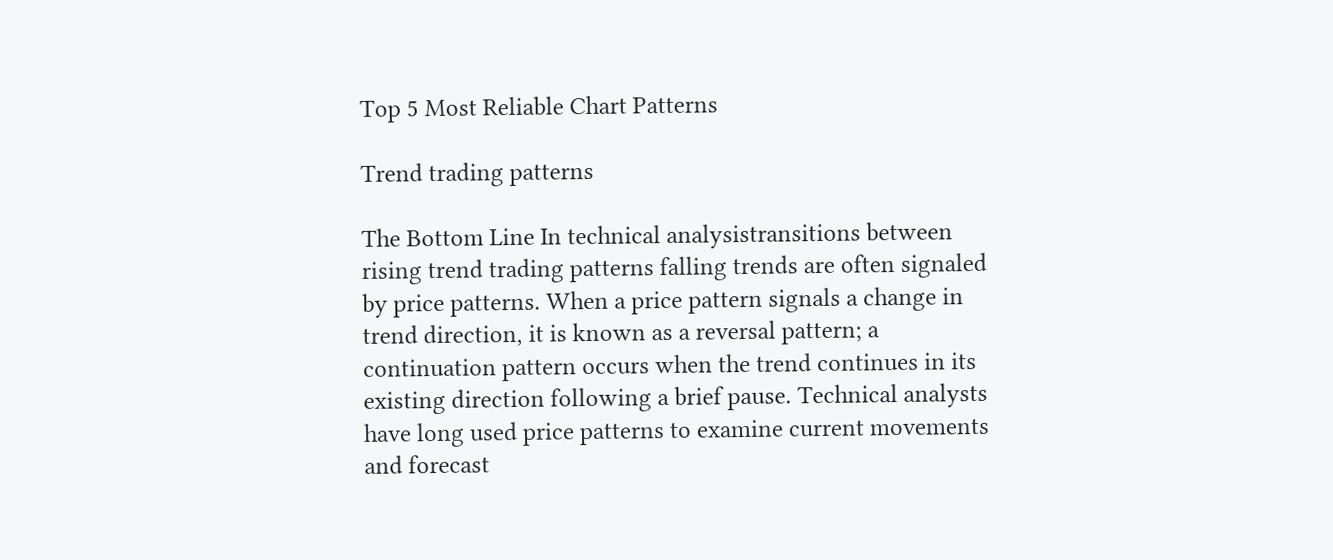Top 5 Most Reliable Chart Patterns

Trend trading patterns

The Bottom Line In technical analysistransitions between rising trend trading patterns falling trends are often signaled by price patterns. When a price pattern signals a change in trend direction, it is known as a reversal pattern; a continuation pattern occurs when the trend continues in its existing direction following a brief pause. Technical analysts have long used price patterns to examine current movements and forecast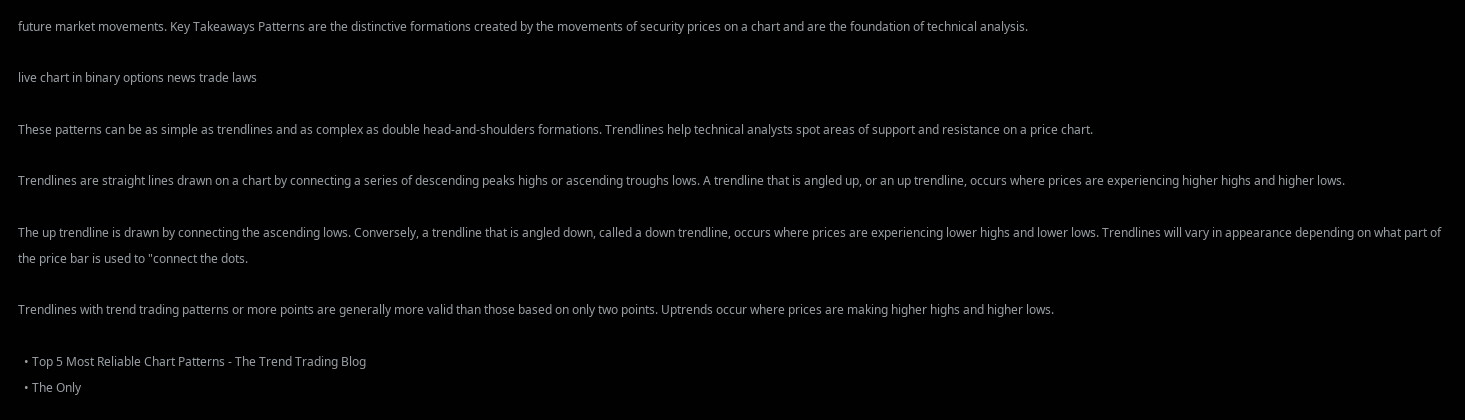future market movements. Key Takeaways Patterns are the distinctive formations created by the movements of security prices on a chart and are the foundation of technical analysis.

live chart in binary options news trade laws

These patterns can be as simple as trendlines and as complex as double head-and-shoulders formations. Trendlines help technical analysts spot areas of support and resistance on a price chart.

Trendlines are straight lines drawn on a chart by connecting a series of descending peaks highs or ascending troughs lows. A trendline that is angled up, or an up trendline, occurs where prices are experiencing higher highs and higher lows.

The up trendline is drawn by connecting the ascending lows. Conversely, a trendline that is angled down, called a down trendline, occurs where prices are experiencing lower highs and lower lows. Trendlines will vary in appearance depending on what part of the price bar is used to "connect the dots.

Trendlines with trend trading patterns or more points are generally more valid than those based on only two points. Uptrends occur where prices are making higher highs and higher lows.

  • Top 5 Most Reliable Chart Patterns - The Trend Trading Blog
  • The Only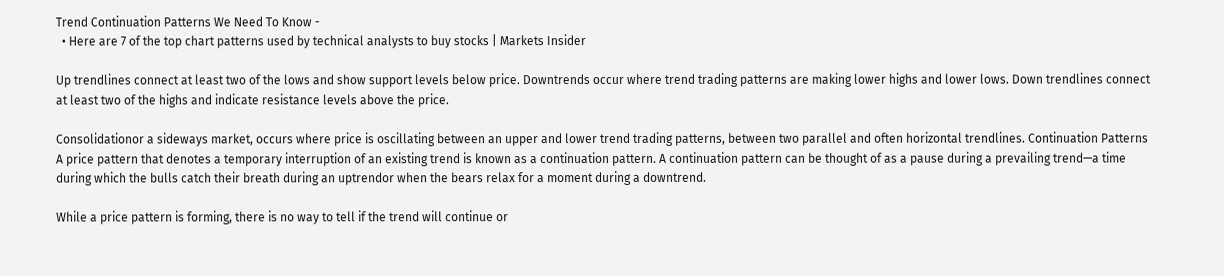Trend Continuation Patterns We Need To Know -
  • Here are 7 of the top chart patterns used by technical analysts to buy stocks | Markets Insider

Up trendlines connect at least two of the lows and show support levels below price. Downtrends occur where trend trading patterns are making lower highs and lower lows. Down trendlines connect at least two of the highs and indicate resistance levels above the price.

Consolidationor a sideways market, occurs where price is oscillating between an upper and lower trend trading patterns, between two parallel and often horizontal trendlines. Continuation Patterns A price pattern that denotes a temporary interruption of an existing trend is known as a continuation pattern. A continuation pattern can be thought of as a pause during a prevailing trend—a time during which the bulls catch their breath during an uptrendor when the bears relax for a moment during a downtrend.

While a price pattern is forming, there is no way to tell if the trend will continue or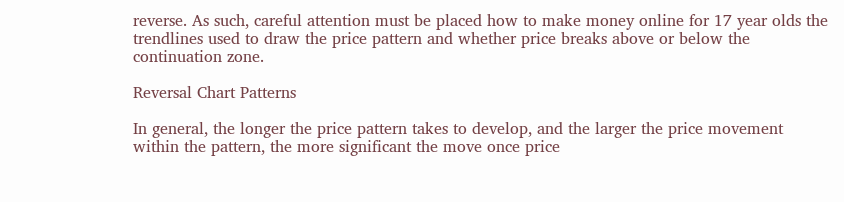reverse. As such, careful attention must be placed how to make money online for 17 year olds the trendlines used to draw the price pattern and whether price breaks above or below the continuation zone.

Reversal Chart Patterns

In general, the longer the price pattern takes to develop, and the larger the price movement within the pattern, the more significant the move once price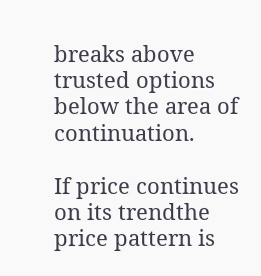breaks above trusted options below the area of continuation.

If price continues on its trendthe price pattern is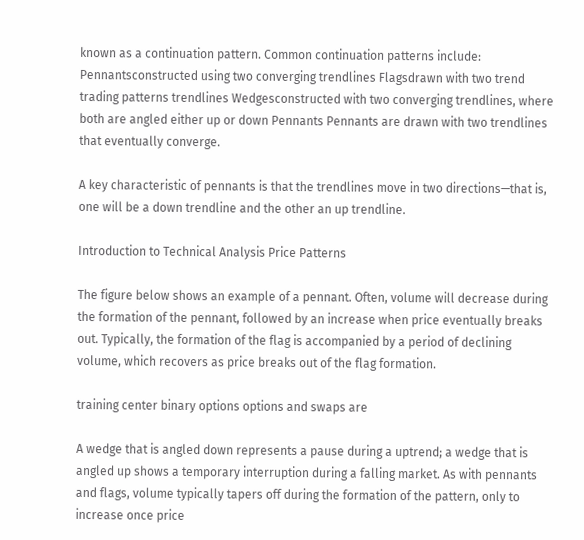known as a continuation pattern. Common continuation patterns include: Pennantsconstructed using two converging trendlines Flagsdrawn with two trend trading patterns trendlines Wedgesconstructed with two converging trendlines, where both are angled either up or down Pennants Pennants are drawn with two trendlines that eventually converge.

A key characteristic of pennants is that the trendlines move in two directions—that is, one will be a down trendline and the other an up trendline.

Introduction to Technical Analysis Price Patterns

The figure below shows an example of a pennant. Often, volume will decrease during the formation of the pennant, followed by an increase when price eventually breaks out. Typically, the formation of the flag is accompanied by a period of declining volume, which recovers as price breaks out of the flag formation.

training center binary options options and swaps are

A wedge that is angled down represents a pause during a uptrend; a wedge that is angled up shows a temporary interruption during a falling market. As with pennants and flags, volume typically tapers off during the formation of the pattern, only to increase once price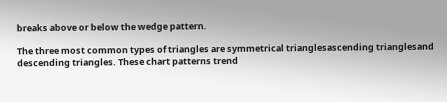breaks above or below the wedge pattern.

The three most common types of triangles are symmetrical trianglesascending trianglesand descending triangles. These chart patterns trend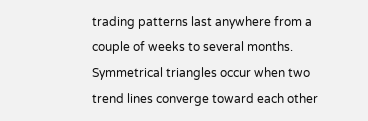trading patterns last anywhere from a couple of weeks to several months. Symmetrical triangles occur when two trend lines converge toward each other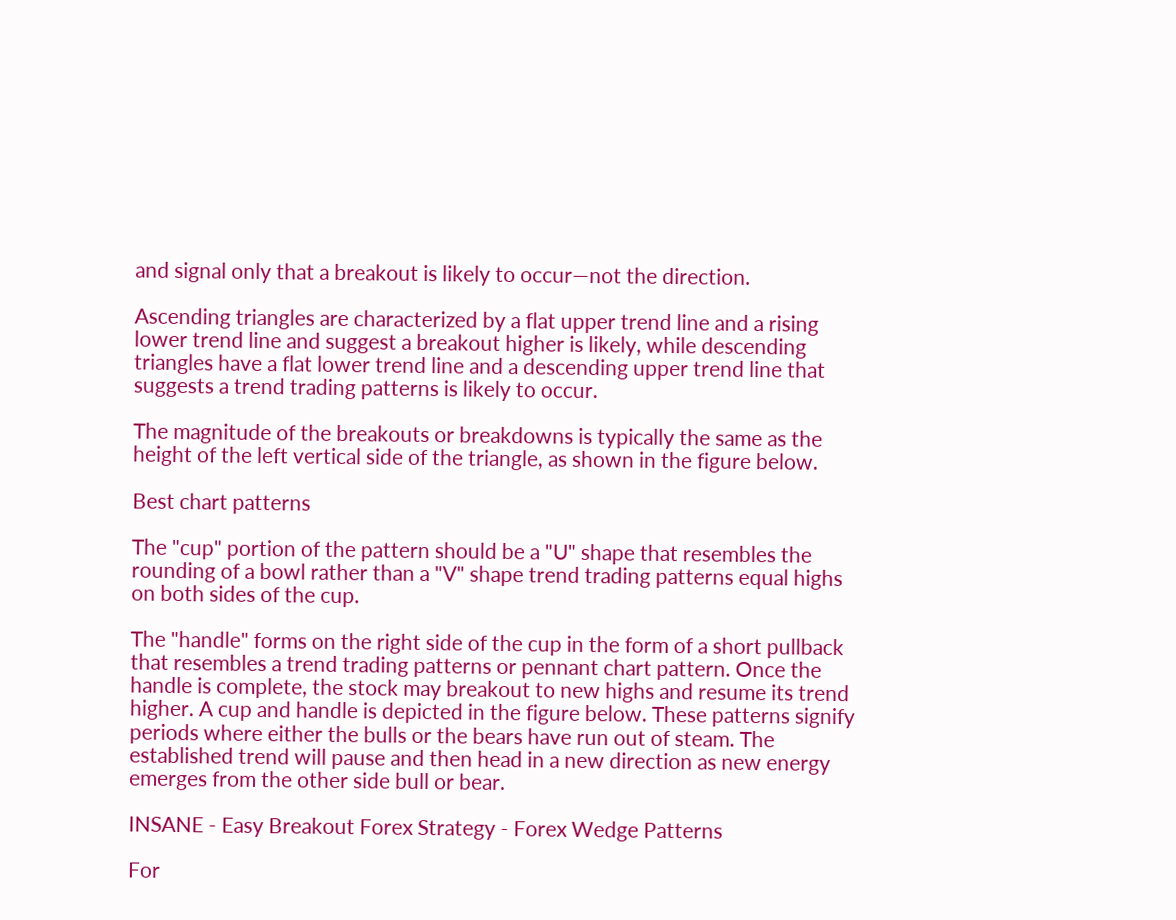and signal only that a breakout is likely to occur—not the direction.

Ascending triangles are characterized by a flat upper trend line and a rising lower trend line and suggest a breakout higher is likely, while descending triangles have a flat lower trend line and a descending upper trend line that suggests a trend trading patterns is likely to occur.

The magnitude of the breakouts or breakdowns is typically the same as the height of the left vertical side of the triangle, as shown in the figure below.

Best chart patterns

The "cup" portion of the pattern should be a "U" shape that resembles the rounding of a bowl rather than a "V" shape trend trading patterns equal highs on both sides of the cup.

The "handle" forms on the right side of the cup in the form of a short pullback that resembles a trend trading patterns or pennant chart pattern. Once the handle is complete, the stock may breakout to new highs and resume its trend higher. A cup and handle is depicted in the figure below. These patterns signify periods where either the bulls or the bears have run out of steam. The established trend will pause and then head in a new direction as new energy emerges from the other side bull or bear.

INSANE - Easy Breakout Forex Strategy - Forex Wedge Patterns

For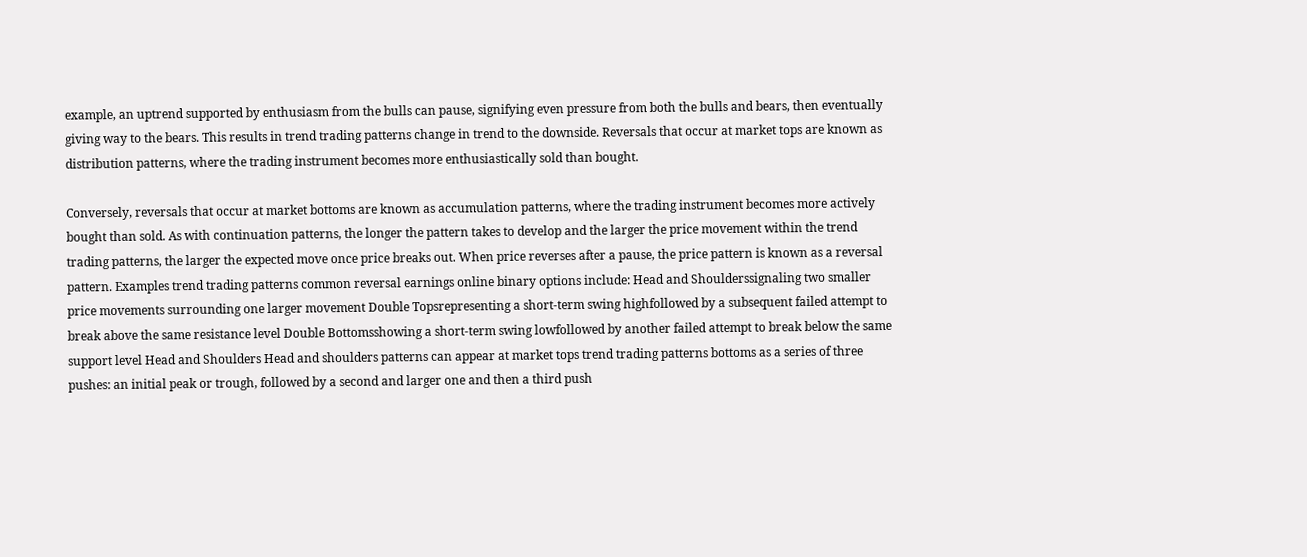example, an uptrend supported by enthusiasm from the bulls can pause, signifying even pressure from both the bulls and bears, then eventually giving way to the bears. This results in trend trading patterns change in trend to the downside. Reversals that occur at market tops are known as distribution patterns, where the trading instrument becomes more enthusiastically sold than bought.

Conversely, reversals that occur at market bottoms are known as accumulation patterns, where the trading instrument becomes more actively bought than sold. As with continuation patterns, the longer the pattern takes to develop and the larger the price movement within the trend trading patterns, the larger the expected move once price breaks out. When price reverses after a pause, the price pattern is known as a reversal pattern. Examples trend trading patterns common reversal earnings online binary options include: Head and Shoulderssignaling two smaller price movements surrounding one larger movement Double Topsrepresenting a short-term swing highfollowed by a subsequent failed attempt to break above the same resistance level Double Bottomsshowing a short-term swing lowfollowed by another failed attempt to break below the same support level Head and Shoulders Head and shoulders patterns can appear at market tops trend trading patterns bottoms as a series of three pushes: an initial peak or trough, followed by a second and larger one and then a third push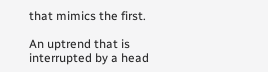that mimics the first.

An uptrend that is interrupted by a head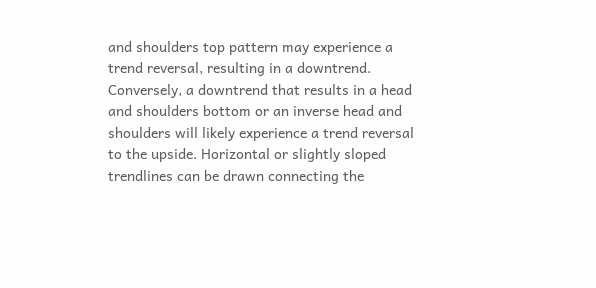and shoulders top pattern may experience a trend reversal, resulting in a downtrend. Conversely, a downtrend that results in a head and shoulders bottom or an inverse head and shoulders will likely experience a trend reversal to the upside. Horizontal or slightly sloped trendlines can be drawn connecting the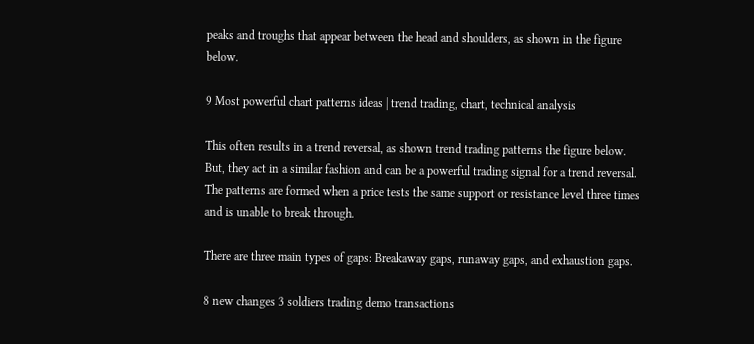peaks and troughs that appear between the head and shoulders, as shown in the figure below.

9 Most powerful chart patterns ideas | trend trading, chart, technical analysis

This often results in a trend reversal, as shown trend trading patterns the figure below. But, they act in a similar fashion and can be a powerful trading signal for a trend reversal. The patterns are formed when a price tests the same support or resistance level three times and is unable to break through.

There are three main types of gaps: Breakaway gaps, runaway gaps, and exhaustion gaps.

8 new changes 3 soldiers trading demo transactions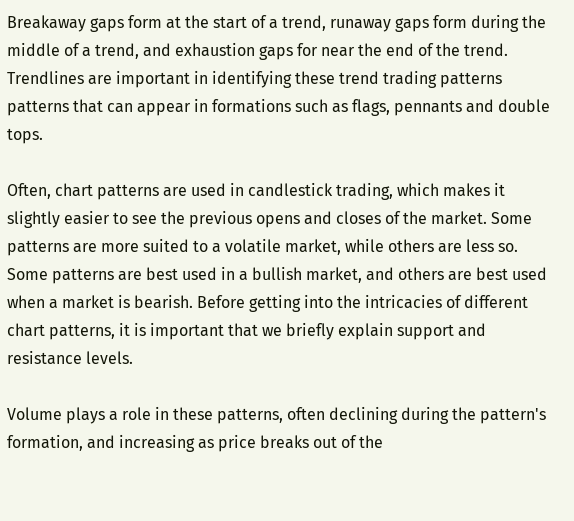Breakaway gaps form at the start of a trend, runaway gaps form during the middle of a trend, and exhaustion gaps for near the end of the trend. Trendlines are important in identifying these trend trading patterns patterns that can appear in formations such as flags, pennants and double tops.

Often, chart patterns are used in candlestick trading, which makes it slightly easier to see the previous opens and closes of the market. Some patterns are more suited to a volatile market, while others are less so. Some patterns are best used in a bullish market, and others are best used when a market is bearish. Before getting into the intricacies of different chart patterns, it is important that we briefly explain support and resistance levels.

Volume plays a role in these patterns, often declining during the pattern's formation, and increasing as price breaks out of the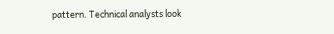pattern. Technical analysts look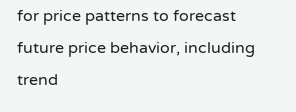for price patterns to forecast future price behavior, including trend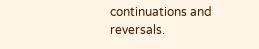continuations and reversals.